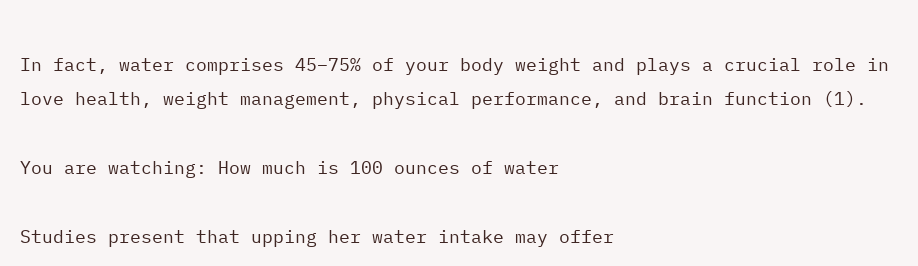In fact, water comprises 45–75% of your body weight and plays a crucial role in love health, weight management, physical performance, and brain function (1).

You are watching: How much is 100 ounces of water

Studies present that upping her water intake may offer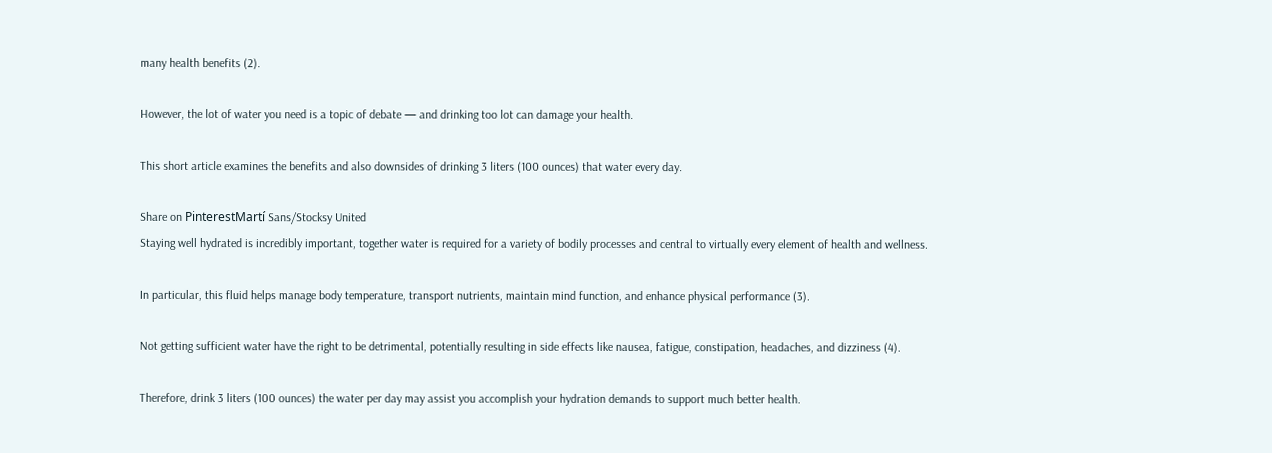many health benefits (2).

However, the lot of water you need is a topic of debate — and drinking too lot can damage your health.

This short article examines the benefits and also downsides of drinking 3 liters (100 ounces) that water every day.

Share on PinterestMartí Sans/Stocksy United
Staying well hydrated is incredibly important, together water is required for a variety of bodily processes and central to virtually every element of health and wellness.

In particular, this fluid helps manage body temperature, transport nutrients, maintain mind function, and enhance physical performance (3).

Not getting sufficient water have the right to be detrimental, potentially resulting in side effects like nausea, fatigue, constipation, headaches, and dizziness (4).

Therefore, drink 3 liters (100 ounces) the water per day may assist you accomplish your hydration demands to support much better health.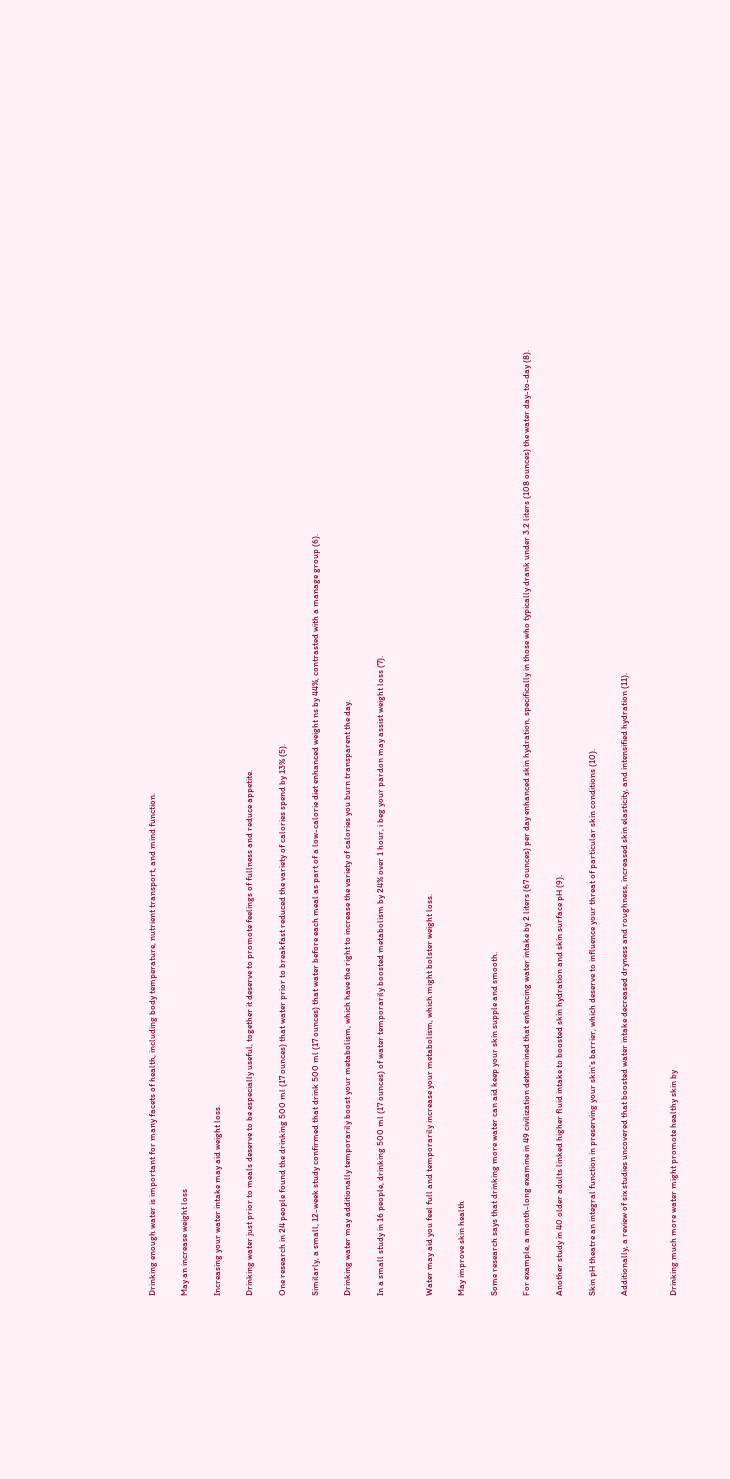Drinking enough water is important for many facets of health, including body temperature, nutrient transport, and mind function.

May an increase weight loss

Increasing your water intake may aid weight loss.

Drinking water just prior to meals deserve to be especially useful, together it deserve to promote feelings of fullness and reduce appetite.

One research in 24 people found the drinking 500 ml (17 ounces) that water prior to breakfast reduced the variety of calories spend by 13% (5).

Similarly, a small, 12-week study confirmed that drink 500 ml (17 ounces) that water before each meal as part of a low-calorie diet enhanced weight ns by 44%, contrasted with a manage group (6).

Drinking water may additionally temporarily boost your metabolism, which have the right to increase the variety of calories you burn transparent the day.

In a small study in 16 people, drinking 500 ml (17 ounces) of water temporarily boosted metabolism by 24% over 1 hour, i beg your pardon may assist weight loss (7).


Water may aid you feel full and temporarily increase your metabolism, which might bolster weight loss.

May improve skin health

Some research says that drinking more water can aid keep your skin supple and smooth.

For example, a month-long examine in 49 civilization determined that enhancing water intake by 2 liters (67 ounces) per day enhanced skin hydration, specifically in those who typically drank under 3.2 liters (108 ounces) the water day-to-day (8).

Another study in 40 older adults linked higher fluid intake to boosted skin hydration and skin surface pH (9).

Skin pH theatre an integral function in preserving your skin’s barrier, which deserve to influence your threat of particular skin conditions (10).

Additionally, a review of six studies uncovered that boosted water intake decreased dryness and roughness, increased skin elasticity, and intensified hydration (11).


Drinking much more water might promote healthy skin by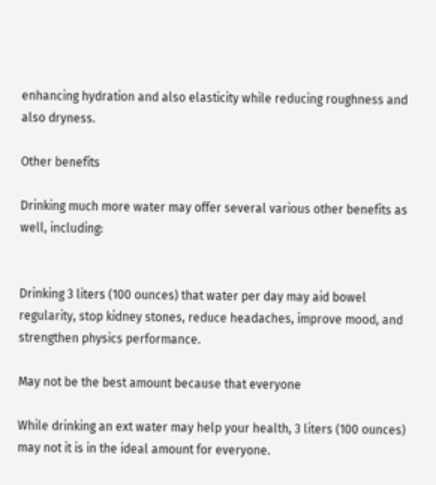enhancing hydration and also elasticity while reducing roughness and also dryness.

Other benefits

Drinking much more water may offer several various other benefits as well, including:


Drinking 3 liters (100 ounces) that water per day may aid bowel regularity, stop kidney stones, reduce headaches, improve mood, and strengthen physics performance.

May not be the best amount because that everyone

While drinking an ext water may help your health, 3 liters (100 ounces) may not it is in the ideal amount for everyone.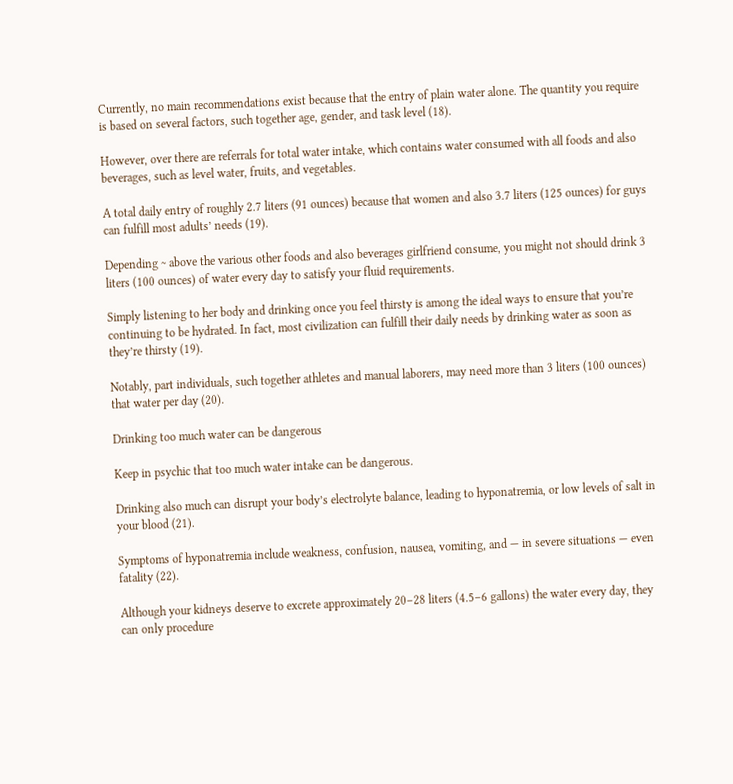Currently, no main recommendations exist because that the entry of plain water alone. The quantity you require is based on several factors, such together age, gender, and task level (18).

However, over there are referrals for total water intake, which contains water consumed with all foods and also beverages, such as level water, fruits, and vegetables.

A total daily entry of roughly 2.7 liters (91 ounces) because that women and also 3.7 liters (125 ounces) for guys can fulfill most adults’ needs (19).

Depending ~ above the various other foods and also beverages girlfriend consume, you might not should drink 3 liters (100 ounces) of water every day to satisfy your fluid requirements.

Simply listening to her body and drinking once you feel thirsty is among the ideal ways to ensure that you’re continuing to be hydrated. In fact, most civilization can fulfill their daily needs by drinking water as soon as they’re thirsty (19).

Notably, part individuals, such together athletes and manual laborers, may need more than 3 liters (100 ounces) that water per day (20).

Drinking too much water can be dangerous

Keep in psychic that too much water intake can be dangerous.

Drinking also much can disrupt your body’s electrolyte balance, leading to hyponatremia, or low levels of salt in your blood (21).

Symptoms of hyponatremia include weakness, confusion, nausea, vomiting, and — in severe situations — even fatality (22).

Although your kidneys deserve to excrete approximately 20–28 liters (4.5–6 gallons) the water every day, they can only procedure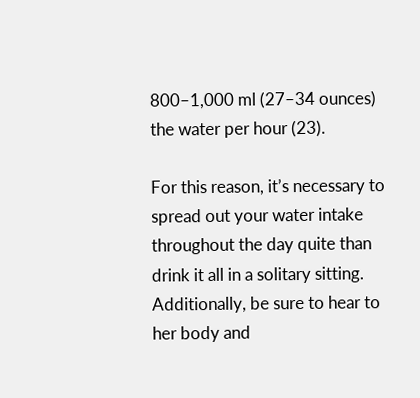800–1,000 ml (27–34 ounces) the water per hour (23).

For this reason, it’s necessary to spread out your water intake throughout the day quite than drink it all in a solitary sitting. Additionally, be sure to hear to her body and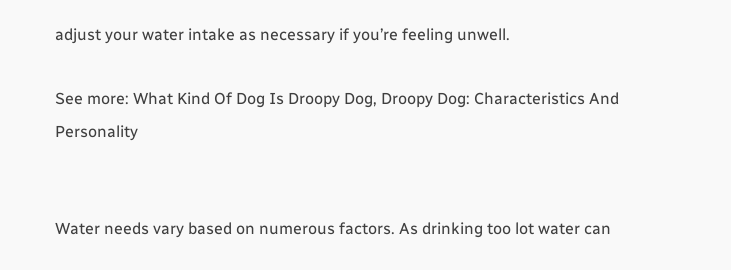adjust your water intake as necessary if you’re feeling unwell.

See more: What Kind Of Dog Is Droopy Dog, Droopy Dog: Characteristics And Personality


Water needs vary based on numerous factors. As drinking too lot water can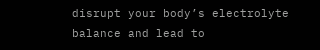disrupt your body’s electrolyte balance and lead to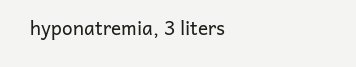hyponatremia, 3 liters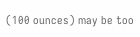(100 ounces) may be too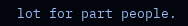lot for part people.